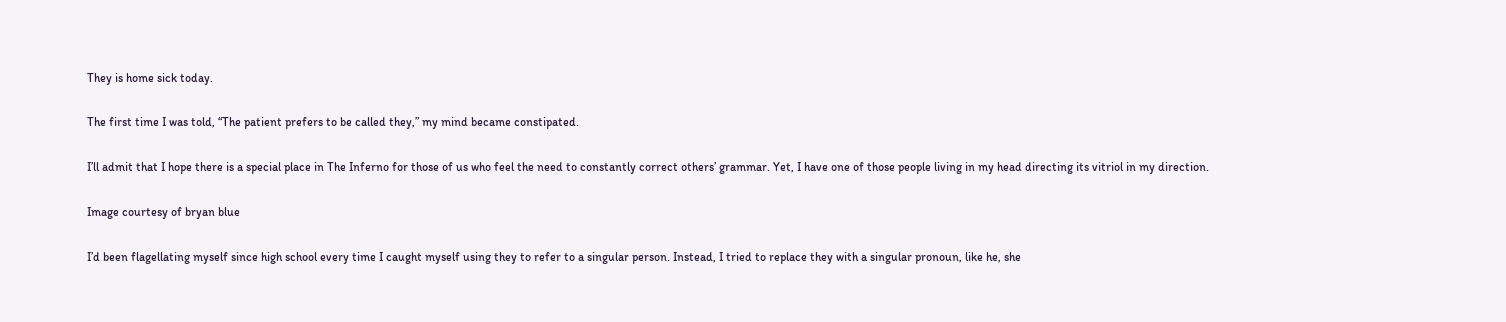They is home sick today.

The first time I was told, “The patient prefers to be called they,” my mind became constipated.

I’ll admit that I hope there is a special place in The Inferno for those of us who feel the need to constantly correct others’ grammar. Yet, I have one of those people living in my head directing its vitriol in my direction.

Image courtesy of bryan blue

I’d been flagellating myself since high school every time I caught myself using they to refer to a singular person. Instead, I tried to replace they with a singular pronoun, like he, she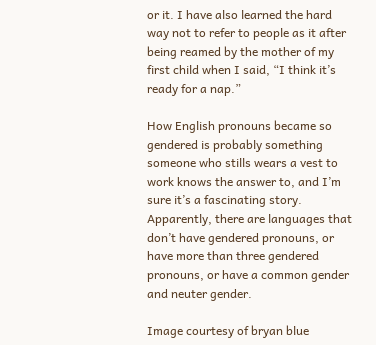or it. I have also learned the hard way not to refer to people as it after being reamed by the mother of my first child when I said, “I think it’s ready for a nap.”

How English pronouns became so gendered is probably something someone who stills wears a vest to work knows the answer to, and I’m sure it’s a fascinating story. Apparently, there are languages that don’t have gendered pronouns, or have more than three gendered pronouns, or have a common gender and neuter gender.

Image courtesy of bryan blue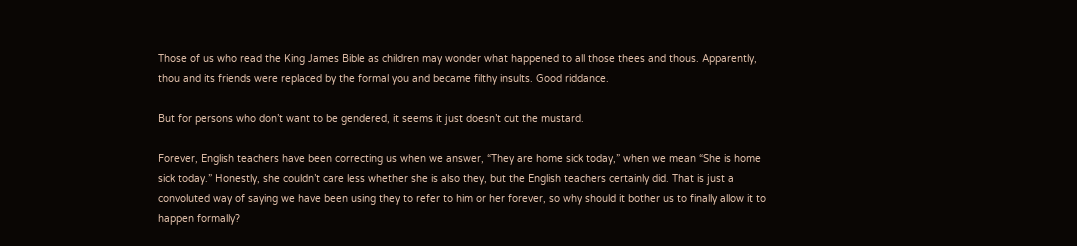Those of us who read the King James Bible as children may wonder what happened to all those thees and thous. Apparently, thou and its friends were replaced by the formal you and became filthy insults. Good riddance.

But for persons who don’t want to be gendered, it seems it just doesn’t cut the mustard.

Forever, English teachers have been correcting us when we answer, “They are home sick today,” when we mean “She is home sick today.” Honestly, she couldn’t care less whether she is also they, but the English teachers certainly did. That is just a convoluted way of saying we have been using they to refer to him or her forever, so why should it bother us to finally allow it to happen formally?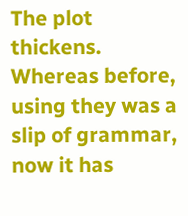The plot thickens. Whereas before, using they was a slip of grammar, now it has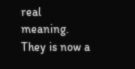real meaning. They is now a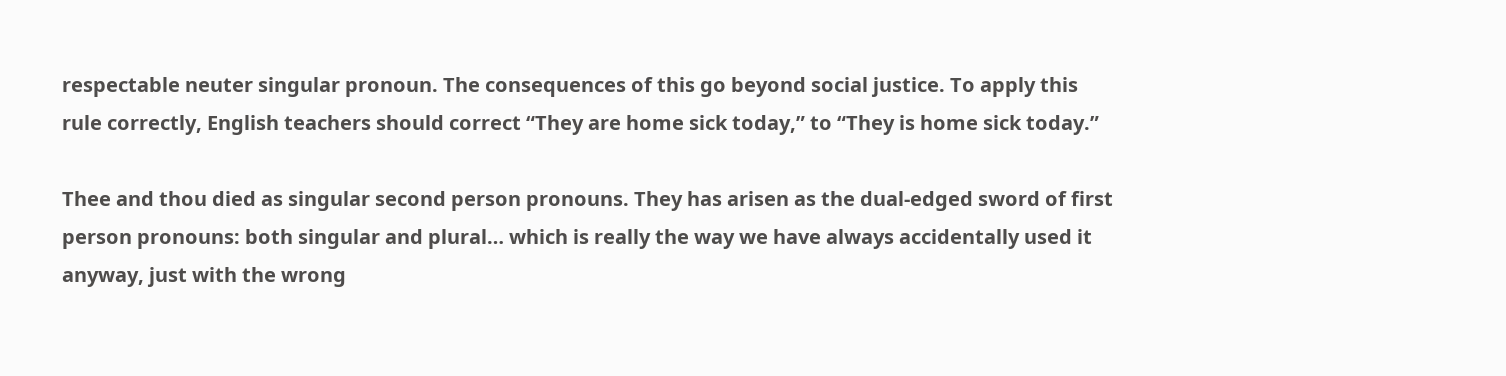respectable neuter singular pronoun. The consequences of this go beyond social justice. To apply this rule correctly, English teachers should correct “They are home sick today,” to “They is home sick today.”

Thee and thou died as singular second person pronouns. They has arisen as the dual-edged sword of first person pronouns: both singular and plural… which is really the way we have always accidentally used it anyway, just with the wrong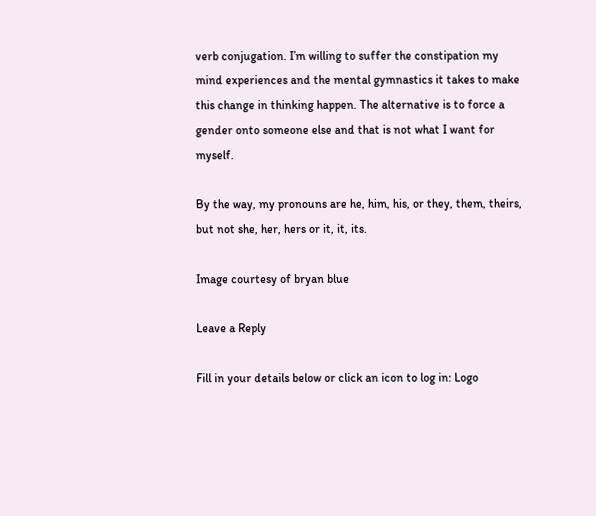verb conjugation. I’m willing to suffer the constipation my mind experiences and the mental gymnastics it takes to make this change in thinking happen. The alternative is to force a gender onto someone else and that is not what I want for myself.

By the way, my pronouns are he, him, his, or they, them, theirs, but not she, her, hers or it, it, its.

Image courtesy of bryan blue

Leave a Reply

Fill in your details below or click an icon to log in: Logo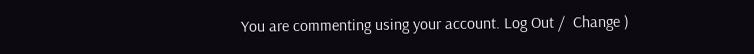You are commenting using your account. Log Out /  Change )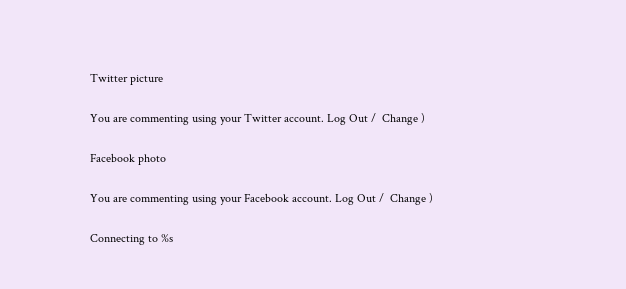Twitter picture

You are commenting using your Twitter account. Log Out /  Change )

Facebook photo

You are commenting using your Facebook account. Log Out /  Change )

Connecting to %s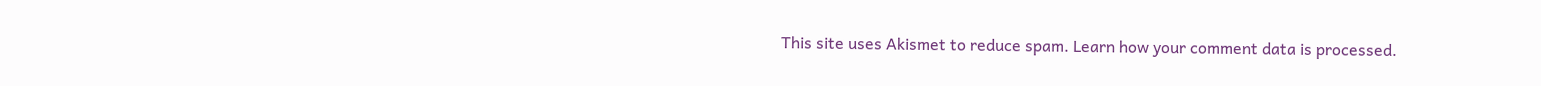This site uses Akismet to reduce spam. Learn how your comment data is processed.